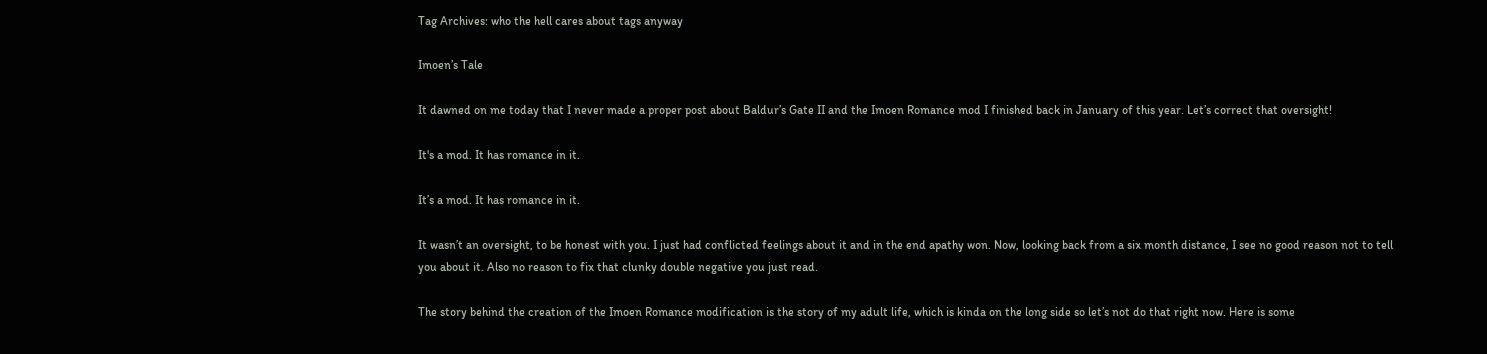Tag Archives: who the hell cares about tags anyway

Imoen’s Tale

It dawned on me today that I never made a proper post about Baldur’s Gate II and the Imoen Romance mod I finished back in January of this year. Let’s correct that oversight!

It's a mod. It has romance in it.

It’s a mod. It has romance in it.

It wasn’t an oversight, to be honest with you. I just had conflicted feelings about it and in the end apathy won. Now, looking back from a six month distance, I see no good reason not to tell you about it. Also no reason to fix that clunky double negative you just read.

The story behind the creation of the Imoen Romance modification is the story of my adult life, which is kinda on the long side so let’s not do that right now. Here is some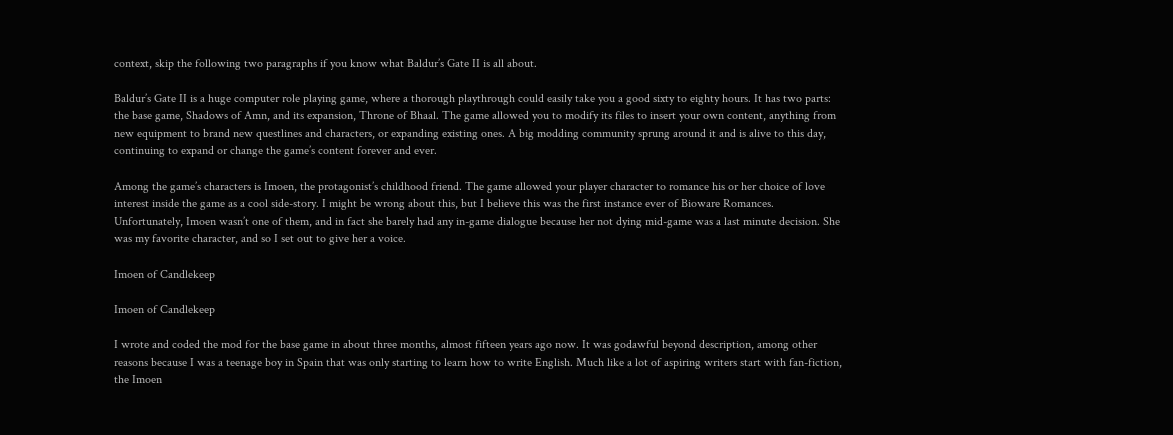context, skip the following two paragraphs if you know what Baldur’s Gate II is all about.

Baldur’s Gate II is a huge computer role playing game, where a thorough playthrough could easily take you a good sixty to eighty hours. It has two parts: the base game, Shadows of Amn, and its expansion, Throne of Bhaal. The game allowed you to modify its files to insert your own content, anything from new equipment to brand new questlines and characters, or expanding existing ones. A big modding community sprung around it and is alive to this day, continuing to expand or change the game’s content forever and ever.

Among the game’s characters is Imoen, the protagonist’s childhood friend. The game allowed your player character to romance his or her choice of love interest inside the game as a cool side-story. I might be wrong about this, but I believe this was the first instance ever of Bioware Romances. Unfortunately, Imoen wasn’t one of them, and in fact she barely had any in-game dialogue because her not dying mid-game was a last minute decision. She was my favorite character, and so I set out to give her a voice.

Imoen of Candlekeep

Imoen of Candlekeep

I wrote and coded the mod for the base game in about three months, almost fifteen years ago now. It was godawful beyond description, among other reasons because I was a teenage boy in Spain that was only starting to learn how to write English. Much like a lot of aspiring writers start with fan-fiction, the Imoen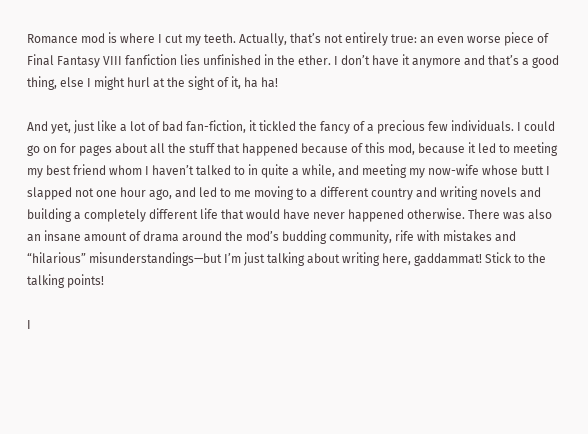Romance mod is where I cut my teeth. Actually, that’s not entirely true: an even worse piece of Final Fantasy VIII fanfiction lies unfinished in the ether. I don’t have it anymore and that’s a good thing, else I might hurl at the sight of it, ha ha!

And yet, just like a lot of bad fan-fiction, it tickled the fancy of a precious few individuals. I could go on for pages about all the stuff that happened because of this mod, because it led to meeting my best friend whom I haven’t talked to in quite a while, and meeting my now-wife whose butt I slapped not one hour ago, and led to me moving to a different country and writing novels and building a completely different life that would have never happened otherwise. There was also an insane amount of drama around the mod’s budding community, rife with mistakes and “hilarious” misunderstandings—but I’m just talking about writing here, gaddammat! Stick to the talking points!

I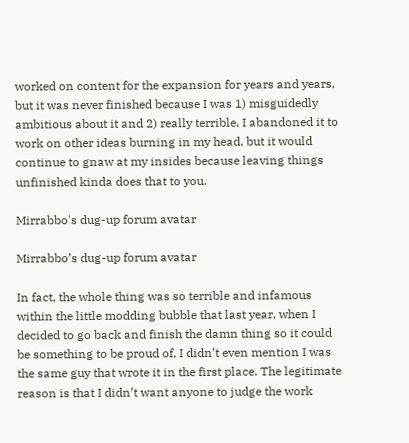worked on content for the expansion for years and years, but it was never finished because I was 1) misguidedly ambitious about it and 2) really terrible. I abandoned it to work on other ideas burning in my head, but it would continue to gnaw at my insides because leaving things unfinished kinda does that to you.

Mirrabbo's dug-up forum avatar

Mirrabbo’s dug-up forum avatar

In fact, the whole thing was so terrible and infamous within the little modding bubble that last year, when I decided to go back and finish the damn thing so it could be something to be proud of, I didn’t even mention I was the same guy that wrote it in the first place. The legitimate reason is that I didn’t want anyone to judge the work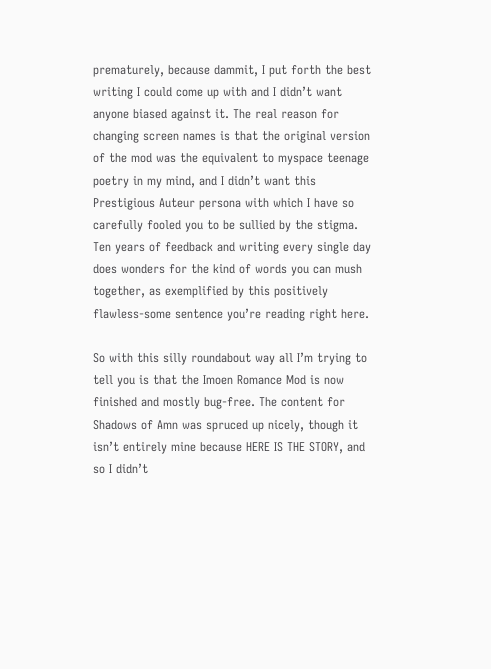prematurely, because dammit, I put forth the best writing I could come up with and I didn’t want anyone biased against it. The real reason for changing screen names is that the original version of the mod was the equivalent to myspace teenage poetry in my mind, and I didn’t want this Prestigious Auteur persona with which I have so carefully fooled you to be sullied by the stigma. Ten years of feedback and writing every single day does wonders for the kind of words you can mush together, as exemplified by this positively flawless-some sentence you’re reading right here.

So with this silly roundabout way all I’m trying to tell you is that the Imoen Romance Mod is now finished and mostly bug-free. The content for Shadows of Amn was spruced up nicely, though it isn’t entirely mine because HERE IS THE STORY, and so I didn’t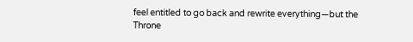feel entitled to go back and rewrite everything—but the Throne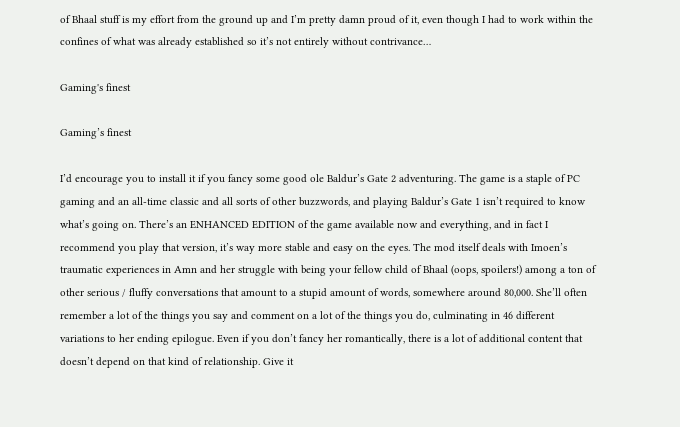of Bhaal stuff is my effort from the ground up and I’m pretty damn proud of it, even though I had to work within the confines of what was already established so it’s not entirely without contrivance…

Gaming's finest

Gaming’s finest

I’d encourage you to install it if you fancy some good ole Baldur’s Gate 2 adventuring. The game is a staple of PC gaming and an all-time classic and all sorts of other buzzwords, and playing Baldur’s Gate 1 isn’t required to know what’s going on. There’s an ENHANCED EDITION of the game available now and everything, and in fact I recommend you play that version, it’s way more stable and easy on the eyes. The mod itself deals with Imoen’s traumatic experiences in Amn and her struggle with being your fellow child of Bhaal (oops, spoilers!) among a ton of other serious / fluffy conversations that amount to a stupid amount of words, somewhere around 80,000. She’ll often remember a lot of the things you say and comment on a lot of the things you do, culminating in 46 different variations to her ending epilogue. Even if you don’t fancy her romantically, there is a lot of additional content that doesn’t depend on that kind of relationship. Give it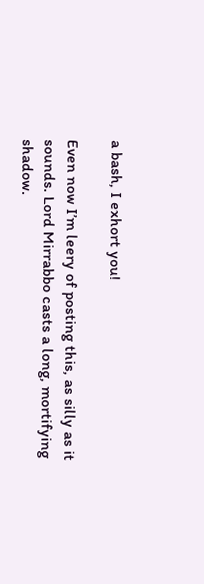a bash, I exhort you!

Even now I’m leery of posting this, as silly as it sounds. Lord Mirrabbo casts a long, mortifying shadow.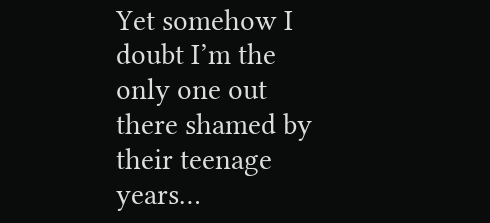Yet somehow I doubt I’m the only one out there shamed by their teenage years…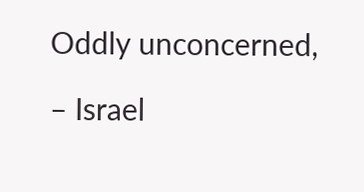Oddly unconcerned,

– Israel